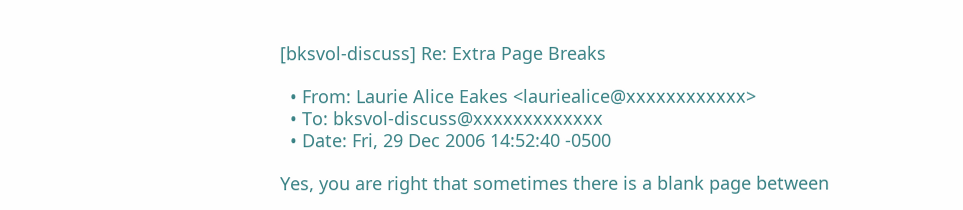[bksvol-discuss] Re: Extra Page Breaks

  • From: Laurie Alice Eakes <lauriealice@xxxxxxxxxxxx>
  • To: bksvol-discuss@xxxxxxxxxxxxx
  • Date: Fri, 29 Dec 2006 14:52:40 -0500

Yes, you are right that sometimes there is a blank page between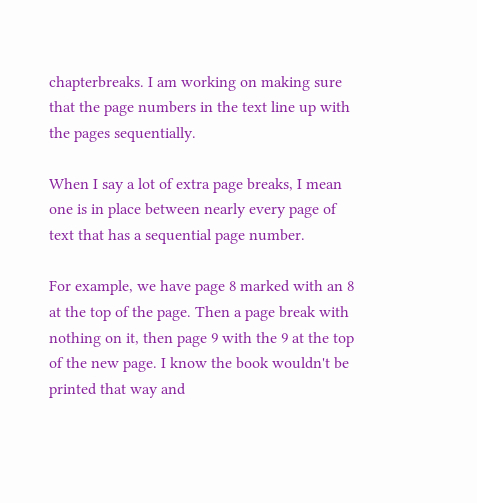chapterbreaks. I am working on making sure that the page numbers in the text line up with the pages sequentially.

When I say a lot of extra page breaks, I mean one is in place between nearly every page of text that has a sequential page number.

For example, we have page 8 marked with an 8 at the top of the page. Then a page break with nothing on it, then page 9 with the 9 at the top of the new page. I know the book wouldn't be printed that way and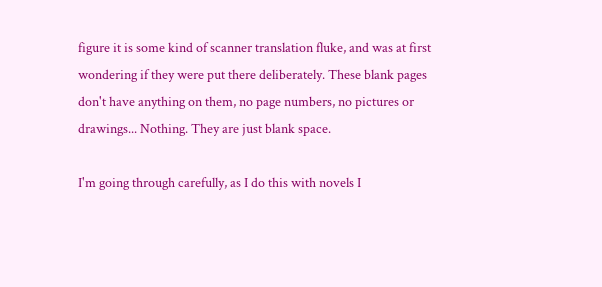figure it is some kind of scanner translation fluke, and was at first wondering if they were put there deliberately. These blank pages don't have anything on them, no page numbers, no pictures or drawings... Nothing. They are just blank space.

I'm going through carefully, as I do this with novels I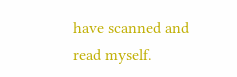have scanned and read myself.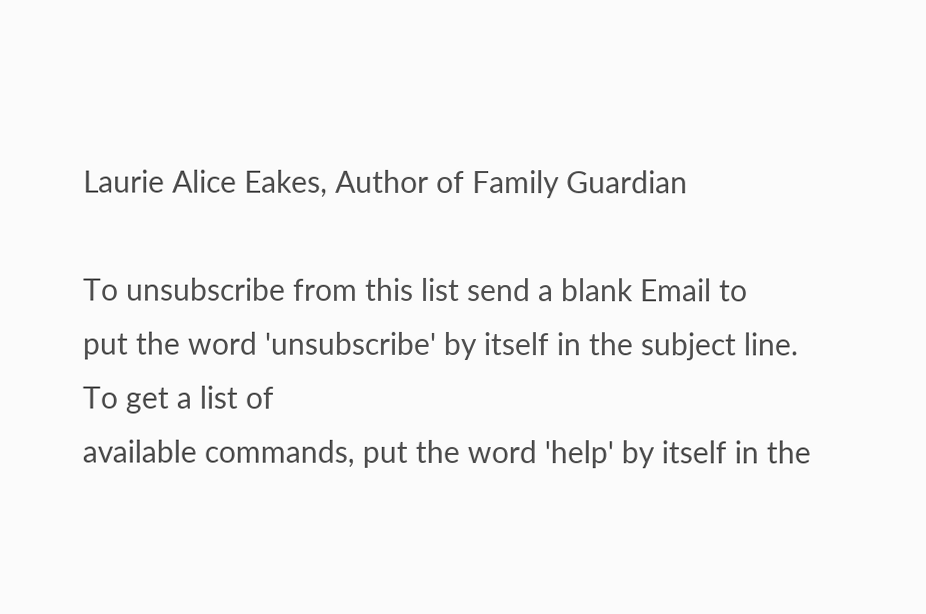Laurie Alice Eakes, Author of Family Guardian

To unsubscribe from this list send a blank Email to
put the word 'unsubscribe' by itself in the subject line.  To get a list of
available commands, put the word 'help' by itself in the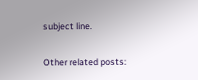subject line.

Other related posts: